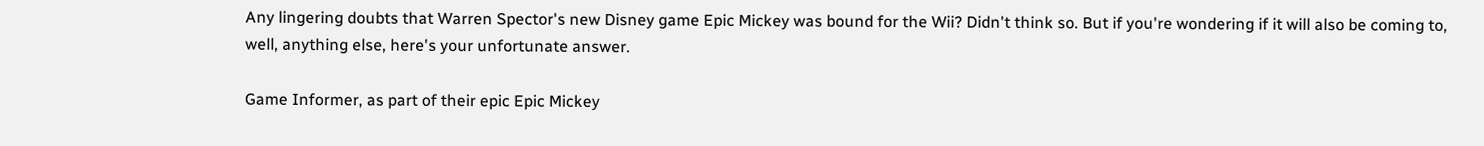Any lingering doubts that Warren Spector's new Disney game Epic Mickey was bound for the Wii? Didn't think so. But if you're wondering if it will also be coming to, well, anything else, here's your unfortunate answer.

Game Informer, as part of their epic Epic Mickey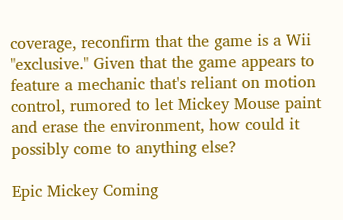coverage, reconfirm that the game is a Wii "exclusive." Given that the game appears to feature a mechanic that's reliant on motion control, rumored to let Mickey Mouse paint and erase the environment, how could it possibly come to anything else?

Epic Mickey Coming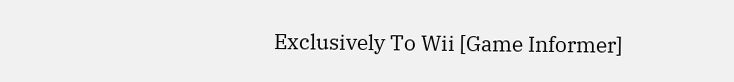Exclusively To Wii [Game Informer]